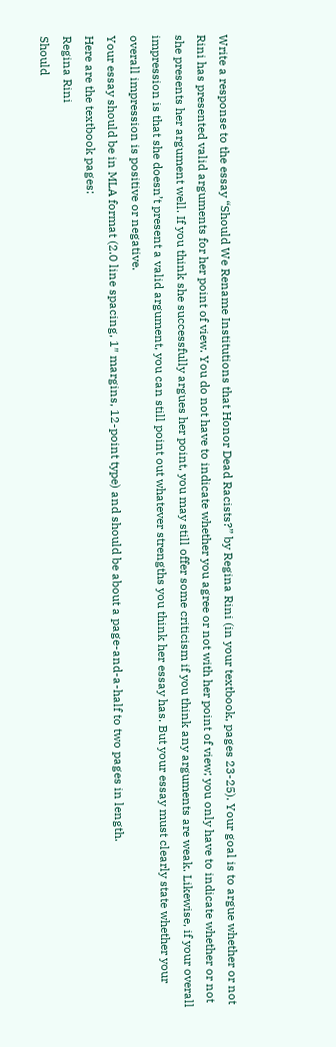Write a response to the essay “Should We Rename Institutions that Honor Dead Racists?” by Regina Rini (in your textbook, pages 23-25). Your goal is to argue whether or not Rini has presented valid arguments for her point of view. You do not have to indicate whether you agree or not with her point of view; you only have to indicate whether or not she presents her argument well. If you think she successfully argues her point, you may still offer some criticism if you think any arguments are weak. Likewise, if your overall impression is that she doesn’t present a valid argument, you can still point out whatever strengths you think her essay has. But your essay must clearly state whether your overall impression is positive or negative.
Your essay should be in MLA format (2.0 line spacing, 1″ margins, 12-point type) and should be about a page-and-a-half to two pages in length.
Here are the textbook pages:
Regina Rini
Should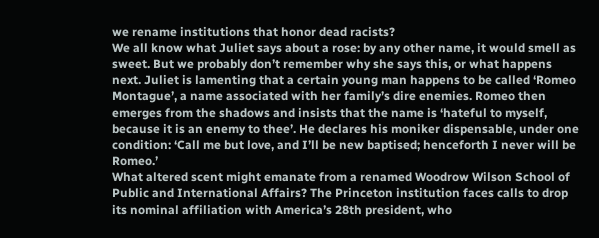we rename institutions that honor dead racists?
We all know what Juliet says about a rose: by any other name, it would smell as sweet. But we probably don’t remember why she says this, or what happens next. Juliet is lamenting that a certain young man happens to be called ‘Romeo Montague’, a name associated with her family’s dire enemies. Romeo then emerges from the shadows and insists that the name is ‘hateful to myself, because it is an enemy to thee’. He declares his moniker dispensable, under one condition: ‘Call me but love, and I’ll be new baptised; henceforth I never will be Romeo.’
What altered scent might emanate from a renamed Woodrow Wilson School of Public and International Affairs? The Princeton institution faces calls to drop its nominal affiliation with America’s 28th president, who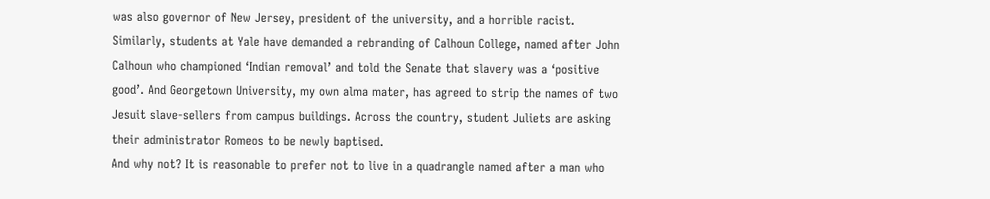was also governor of New Jersey, president of the university, and a horrible racist. Similarly, students at Yale have demanded a rebranding of Calhoun College, named after John Calhoun who championed ‘Indian removal’ and told the Senate that slavery was a ‘positive good’. And Georgetown University, my own alma mater, has agreed to strip the names of two Jesuit slave-sellers from campus buildings. Across the country, student Juliets are asking their administrator Romeos to be newly baptised.
And why not? It is reasonable to prefer not to live in a quadrangle named after a man who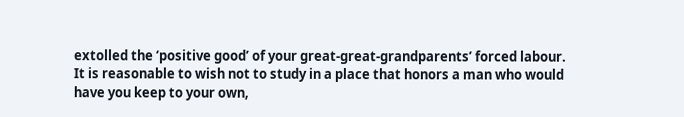extolled the ‘positive good’ of your great-great-grandparents’ forced labour. It is reasonable to wish not to study in a place that honors a man who would have you keep to your own,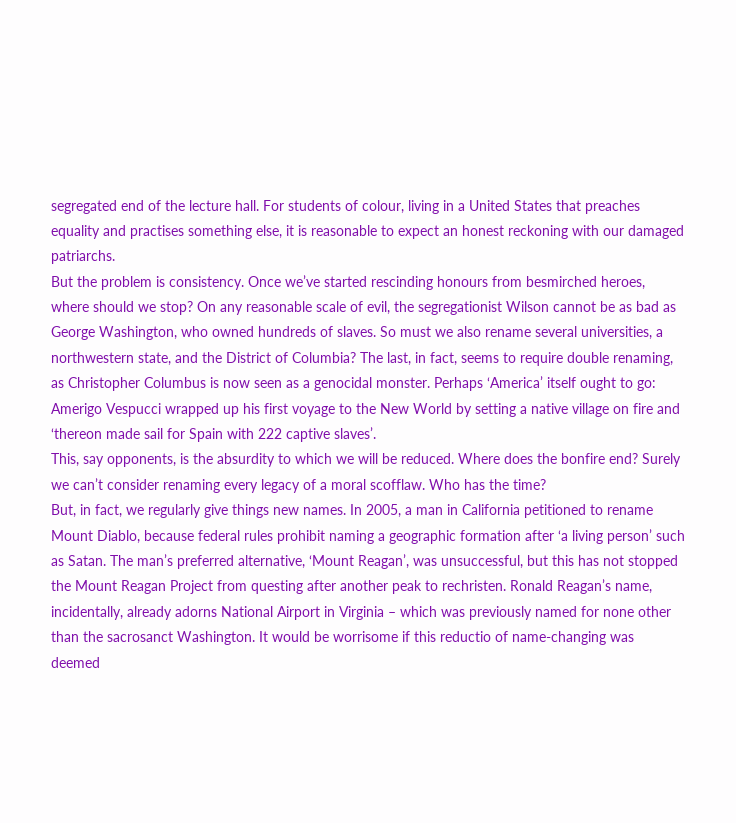segregated end of the lecture hall. For students of colour, living in a United States that preaches equality and practises something else, it is reasonable to expect an honest reckoning with our damaged patriarchs.
But the problem is consistency. Once we’ve started rescinding honours from besmirched heroes, where should we stop? On any reasonable scale of evil, the segregationist Wilson cannot be as bad as George Washington, who owned hundreds of slaves. So must we also rename several universities, a northwestern state, and the District of Columbia? The last, in fact, seems to require double renaming, as Christopher Columbus is now seen as a genocidal monster. Perhaps ‘America’ itself ought to go: Amerigo Vespucci wrapped up his first voyage to the New World by setting a native village on fire and ‘thereon made sail for Spain with 222 captive slaves’.
This, say opponents, is the absurdity to which we will be reduced. Where does the bonfire end? Surely we can’t consider renaming every legacy of a moral scofflaw. Who has the time?
But, in fact, we regularly give things new names. In 2005, a man in California petitioned to rename Mount Diablo, because federal rules prohibit naming a geographic formation after ‘a living person’ such as Satan. The man’s preferred alternative, ‘Mount Reagan’, was unsuccessful, but this has not stopped the Mount Reagan Project from questing after another peak to rechristen. Ronald Reagan’s name, incidentally, already adorns National Airport in Virginia – which was previously named for none other than the sacrosanct Washington. It would be worrisome if this reductio of name-changing was deemed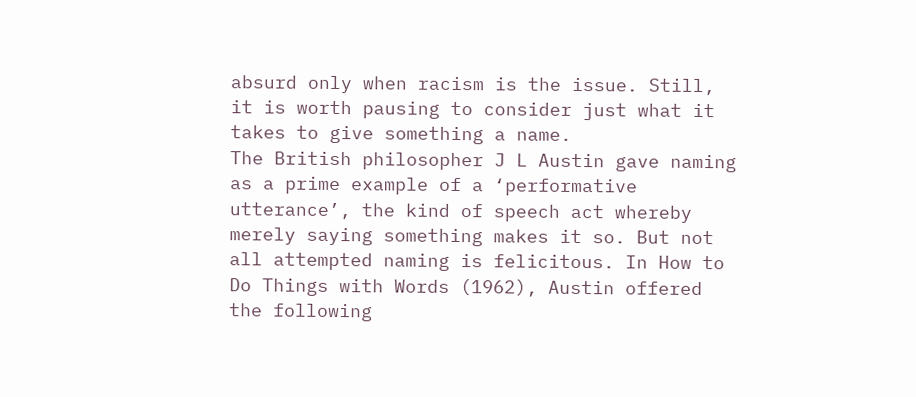absurd only when racism is the issue. Still, it is worth pausing to consider just what it takes to give something a name.
The British philosopher J L Austin gave naming as a prime example of a ‘performative utterance’, the kind of speech act whereby merely saying something makes it so. But not all attempted naming is felicitous. In How to Do Things with Words (1962), Austin offered the following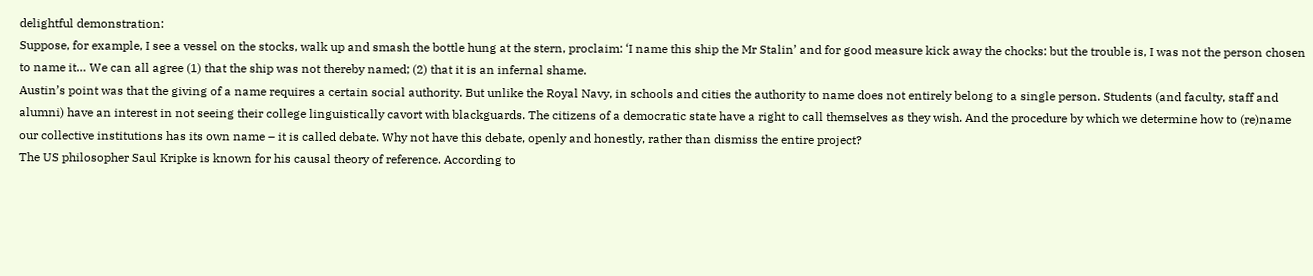delightful demonstration:
Suppose, for example, I see a vessel on the stocks, walk up and smash the bottle hung at the stern, proclaim: ‘I name this ship the Mr Stalin’ and for good measure kick away the chocks: but the trouble is, I was not the person chosen to name it… We can all agree (1) that the ship was not thereby named; (2) that it is an infernal shame.
Austin’s point was that the giving of a name requires a certain social authority. But unlike the Royal Navy, in schools and cities the authority to name does not entirely belong to a single person. Students (and faculty, staff and alumni) have an interest in not seeing their college linguistically cavort with blackguards. The citizens of a democratic state have a right to call themselves as they wish. And the procedure by which we determine how to (re)name our collective institutions has its own name – it is called debate. Why not have this debate, openly and honestly, rather than dismiss the entire project?
The US philosopher Saul Kripke is known for his causal theory of reference. According to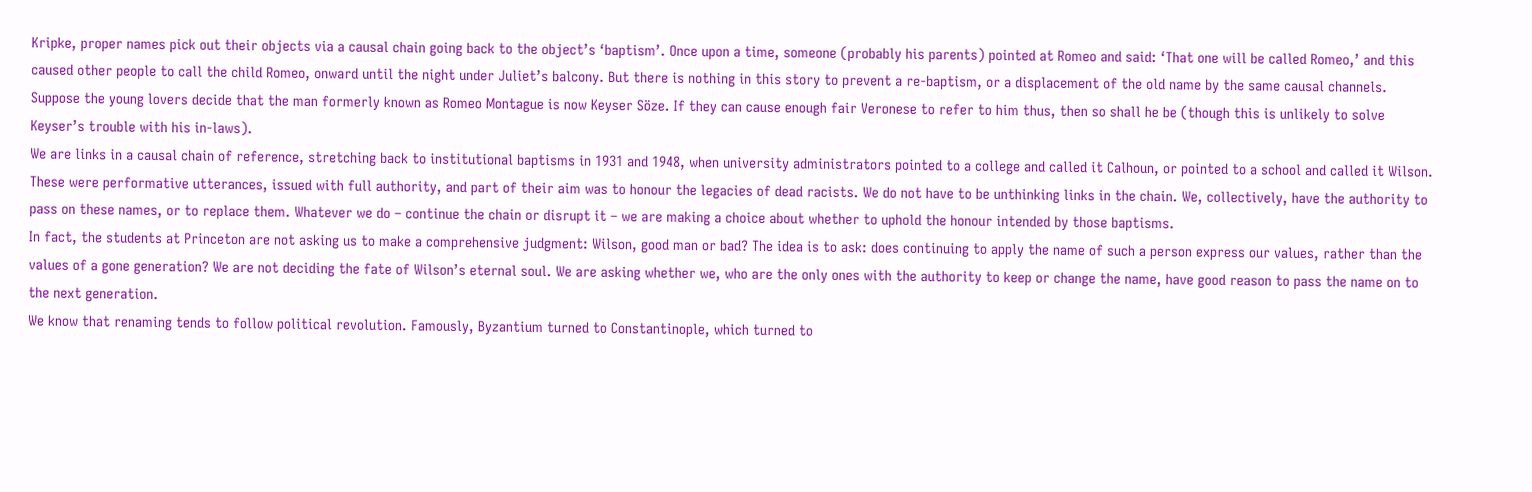Kripke, proper names pick out their objects via a causal chain going back to the object’s ‘baptism’. Once upon a time, someone (probably his parents) pointed at Romeo and said: ‘That one will be called Romeo,’ and this caused other people to call the child Romeo, onward until the night under Juliet’s balcony. But there is nothing in this story to prevent a re-baptism, or a displacement of the old name by the same causal channels. Suppose the young lovers decide that the man formerly known as Romeo Montague is now Keyser Söze. If they can cause enough fair Veronese to refer to him thus, then so shall he be (though this is unlikely to solve Keyser’s trouble with his in-laws).
We are links in a causal chain of reference, stretching back to institutional baptisms in 1931 and 1948, when university administrators pointed to a college and called it Calhoun, or pointed to a school and called it Wilson. These were performative utterances, issued with full authority, and part of their aim was to honour the legacies of dead racists. We do not have to be unthinking links in the chain. We, collectively, have the authority to pass on these names, or to replace them. Whatever we do – continue the chain or disrupt it – we are making a choice about whether to uphold the honour intended by those baptisms.
In fact, the students at Princeton are not asking us to make a comprehensive judgment: Wilson, good man or bad? The idea is to ask: does continuing to apply the name of such a person express our values, rather than the values of a gone generation? We are not deciding the fate of Wilson’s eternal soul. We are asking whether we, who are the only ones with the authority to keep or change the name, have good reason to pass the name on to the next generation.
We know that renaming tends to follow political revolution. Famously, Byzantium turned to Constantinople, which turned to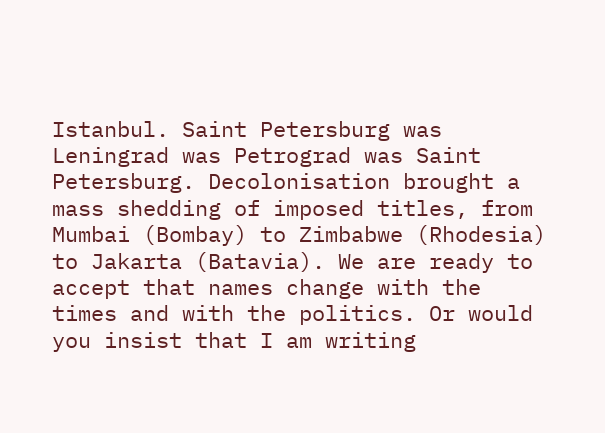Istanbul. Saint Petersburg was Leningrad was Petrograd was Saint Petersburg. Decolonisation brought a mass shedding of imposed titles, from Mumbai (Bombay) to Zimbabwe (Rhodesia) to Jakarta (Batavia). We are ready to accept that names change with the times and with the politics. Or would you insist that I am writing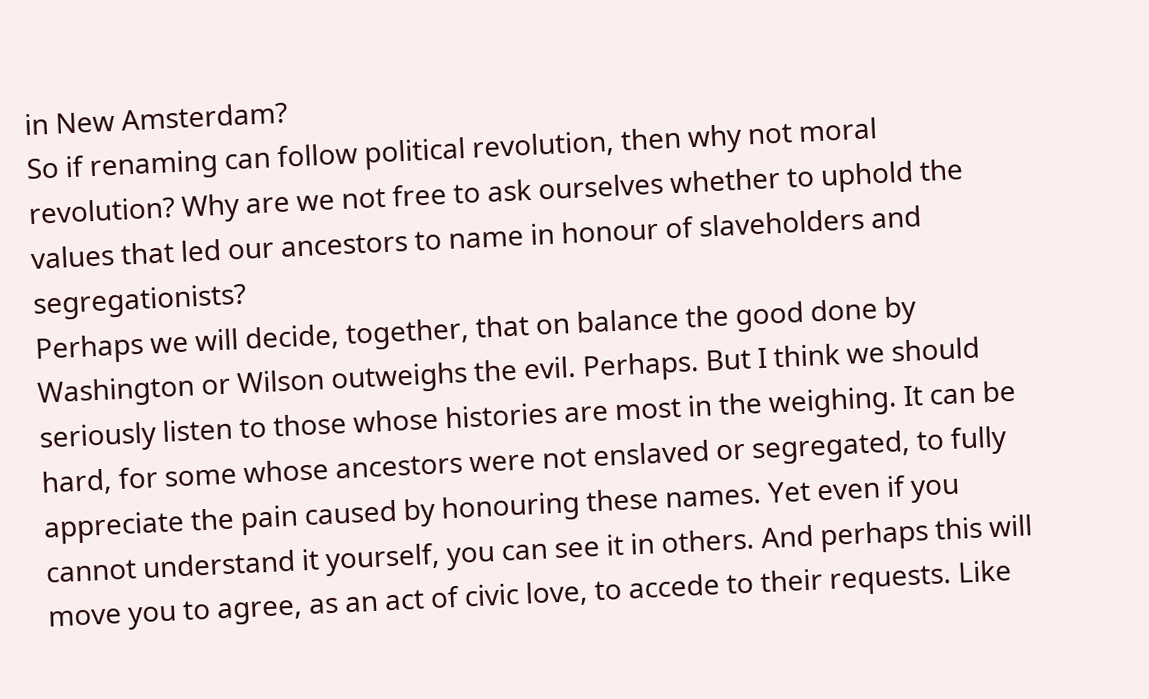in New Amsterdam?
So if renaming can follow political revolution, then why not moral revolution? Why are we not free to ask ourselves whether to uphold the values that led our ancestors to name in honour of slaveholders and segregationists?
Perhaps we will decide, together, that on balance the good done by Washington or Wilson outweighs the evil. Perhaps. But I think we should seriously listen to those whose histories are most in the weighing. It can be hard, for some whose ancestors were not enslaved or segregated, to fully appreciate the pain caused by honouring these names. Yet even if you cannot understand it yourself, you can see it in others. And perhaps this will move you to agree, as an act of civic love, to accede to their requests. Like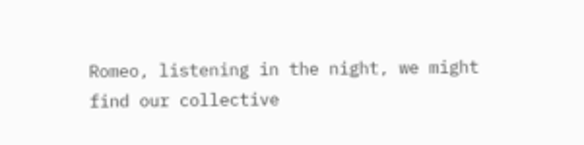Romeo, listening in the night, we might find our collective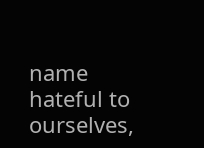name hateful to ourselves,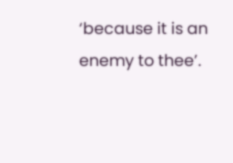‘because it is an enemy to thee’.